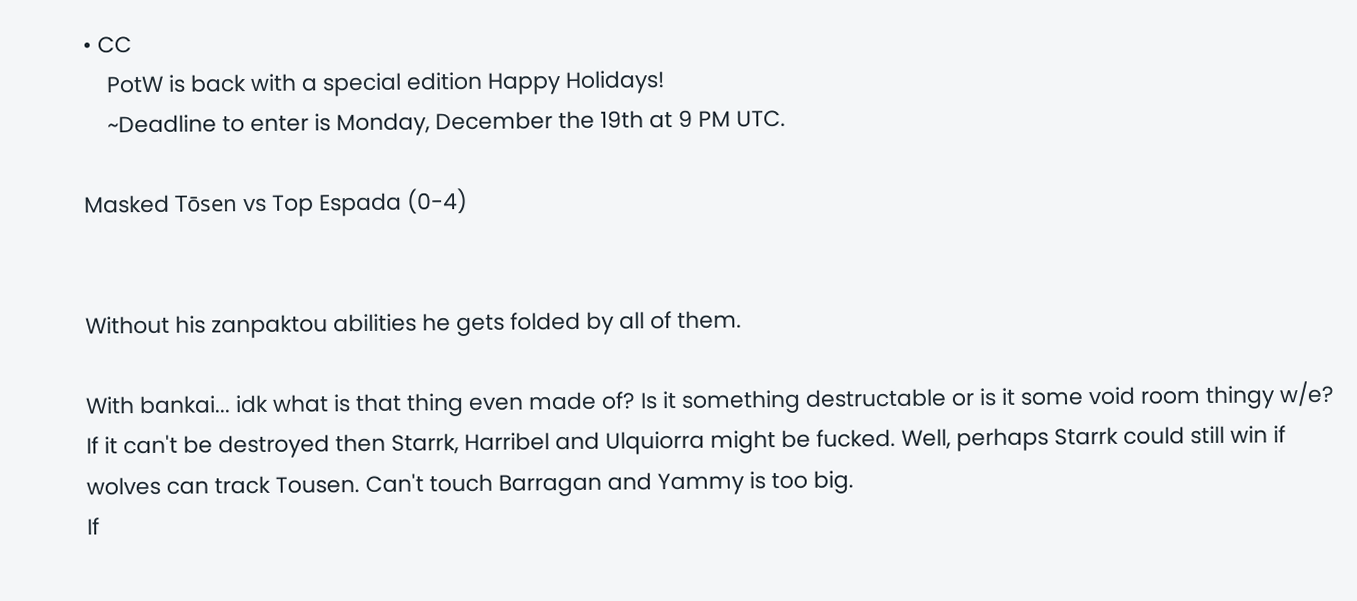• CC
    PotW is back with a special edition Happy Holidays!
    ~Deadline to enter is Monday, December the 19th at 9 PM UTC.

Masked Tōsen vs Top Espada (0-4)


Without his zanpaktou abilities he gets folded by all of them.

With bankai... idk what is that thing even made of? Is it something destructable or is it some void room thingy w/e?
If it can't be destroyed then Starrk, Harribel and Ulquiorra might be fucked. Well, perhaps Starrk could still win if wolves can track Tousen. Can't touch Barragan and Yammy is too big.
If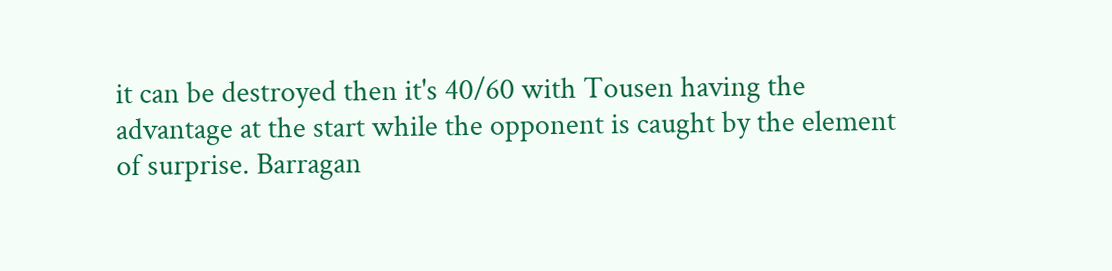it can be destroyed then it's 40/60 with Tousen having the advantage at the start while the opponent is caught by the element of surprise. Barragan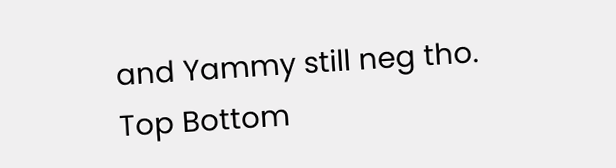and Yammy still neg tho.
Top Bottom